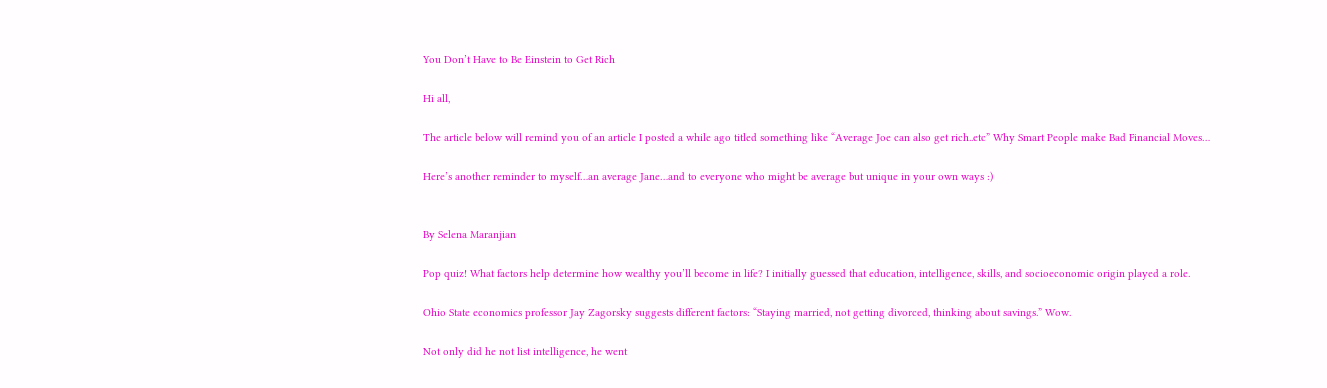You Don’t Have to Be Einstein to Get Rich

Hi all,

The article below will remind you of an article I posted a while ago titled something like “Average Joe can also get rich..etc” Why Smart People make Bad Financial Moves…

Here’s another reminder to myself…an average Jane…and to everyone who might be average but unique in your own ways :)


By Selena Maranjian

Pop quiz! What factors help determine how wealthy you’ll become in life? I initially guessed that education, intelligence, skills, and socioeconomic origin played a role.

Ohio State economics professor Jay Zagorsky suggests different factors: “Staying married, not getting divorced, thinking about savings.” Wow.

Not only did he not list intelligence, he went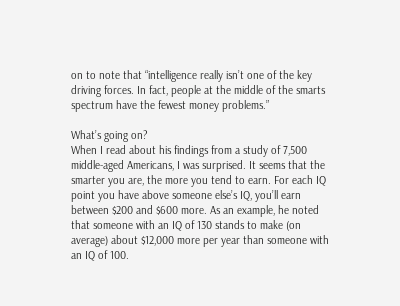on to note that “intelligence really isn’t one of the key driving forces. In fact, people at the middle of the smarts spectrum have the fewest money problems.”

What’s going on?
When I read about his findings from a study of 7,500 middle-aged Americans, I was surprised. It seems that the smarter you are, the more you tend to earn. For each IQ point you have above someone else’s IQ, you’ll earn between $200 and $600 more. As an example, he noted that someone with an IQ of 130 stands to make (on average) about $12,000 more per year than someone with an IQ of 100.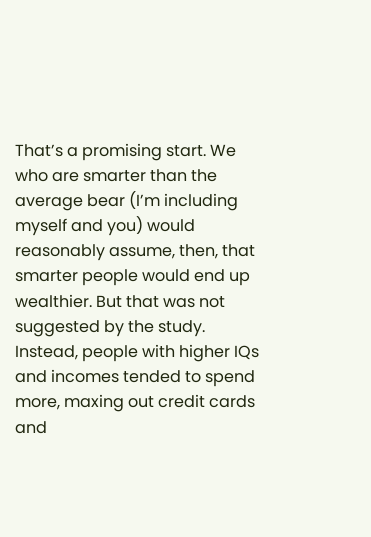That’s a promising start. We who are smarter than the average bear (I’m including myself and you) would reasonably assume, then, that smarter people would end up wealthier. But that was not suggested by the study. Instead, people with higher IQs and incomes tended to spend more, maxing out credit cards and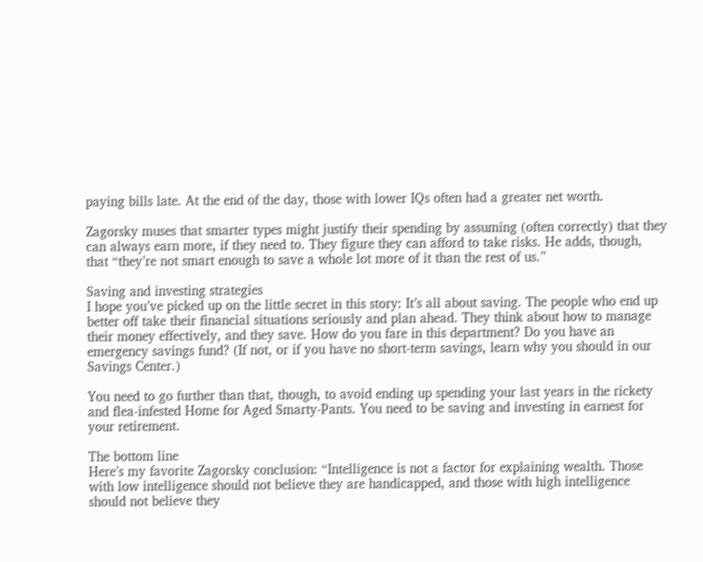paying bills late. At the end of the day, those with lower IQs often had a greater net worth.

Zagorsky muses that smarter types might justify their spending by assuming (often correctly) that they can always earn more, if they need to. They figure they can afford to take risks. He adds, though, that “they’re not smart enough to save a whole lot more of it than the rest of us.”

Saving and investing strategies
I hope you’ve picked up on the little secret in this story: It’s all about saving. The people who end up better off take their financial situations seriously and plan ahead. They think about how to manage their money effectively, and they save. How do you fare in this department? Do you have an emergency savings fund? (If not, or if you have no short-term savings, learn why you should in our Savings Center.)

You need to go further than that, though, to avoid ending up spending your last years in the rickety and flea-infested Home for Aged Smarty-Pants. You need to be saving and investing in earnest for your retirement.

The bottom line
Here’s my favorite Zagorsky conclusion: “Intelligence is not a factor for explaining wealth. Those with low intelligence should not believe they are handicapped, and those with high intelligence should not believe they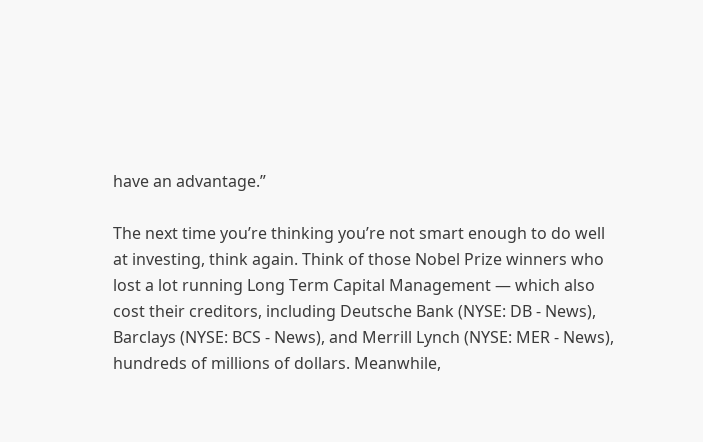have an advantage.”

The next time you’re thinking you’re not smart enough to do well at investing, think again. Think of those Nobel Prize winners who lost a lot running Long Term Capital Management — which also cost their creditors, including Deutsche Bank (NYSE: DB - News), Barclays (NYSE: BCS - News), and Merrill Lynch (NYSE: MER - News), hundreds of millions of dollars. Meanwhile,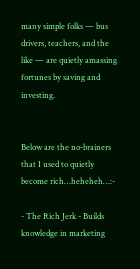many simple folks — bus drivers, teachers, and the like — are quietly amassing fortunes by saving and investing.


Below are the no-brainers that I used to quietly become rich…heheheh…:-

- The Rich Jerk - Builds knowledge in marketing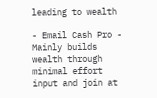leading to wealth

- Email Cash Pro - Mainly builds wealth through minimal effort input and join at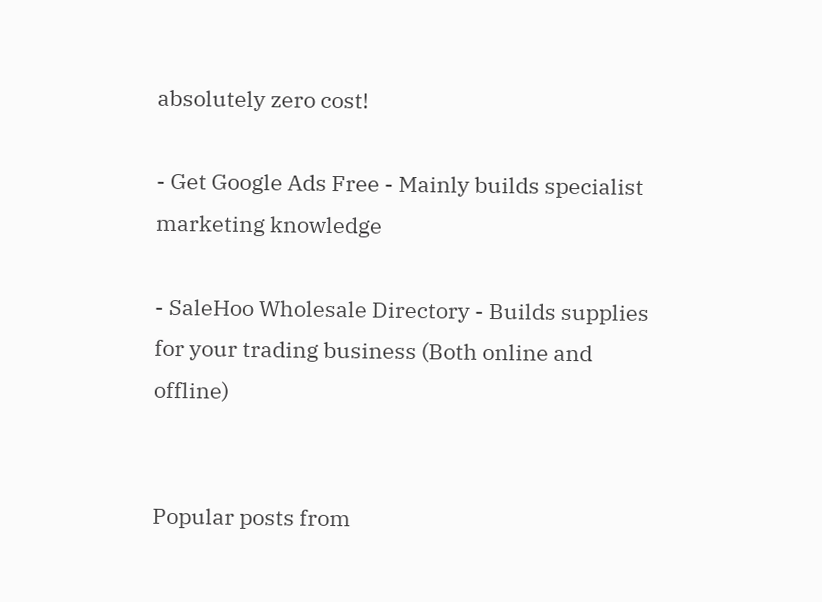absolutely zero cost!

- Get Google Ads Free - Mainly builds specialist marketing knowledge

- SaleHoo Wholesale Directory - Builds supplies for your trading business (Both online and offline)


Popular posts from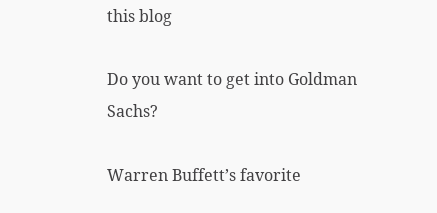this blog

Do you want to get into Goldman Sachs?

Warren Buffett’s favorite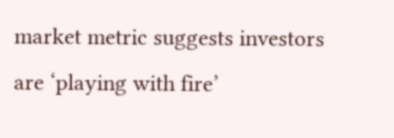market metric suggests investors are ‘playing with fire’